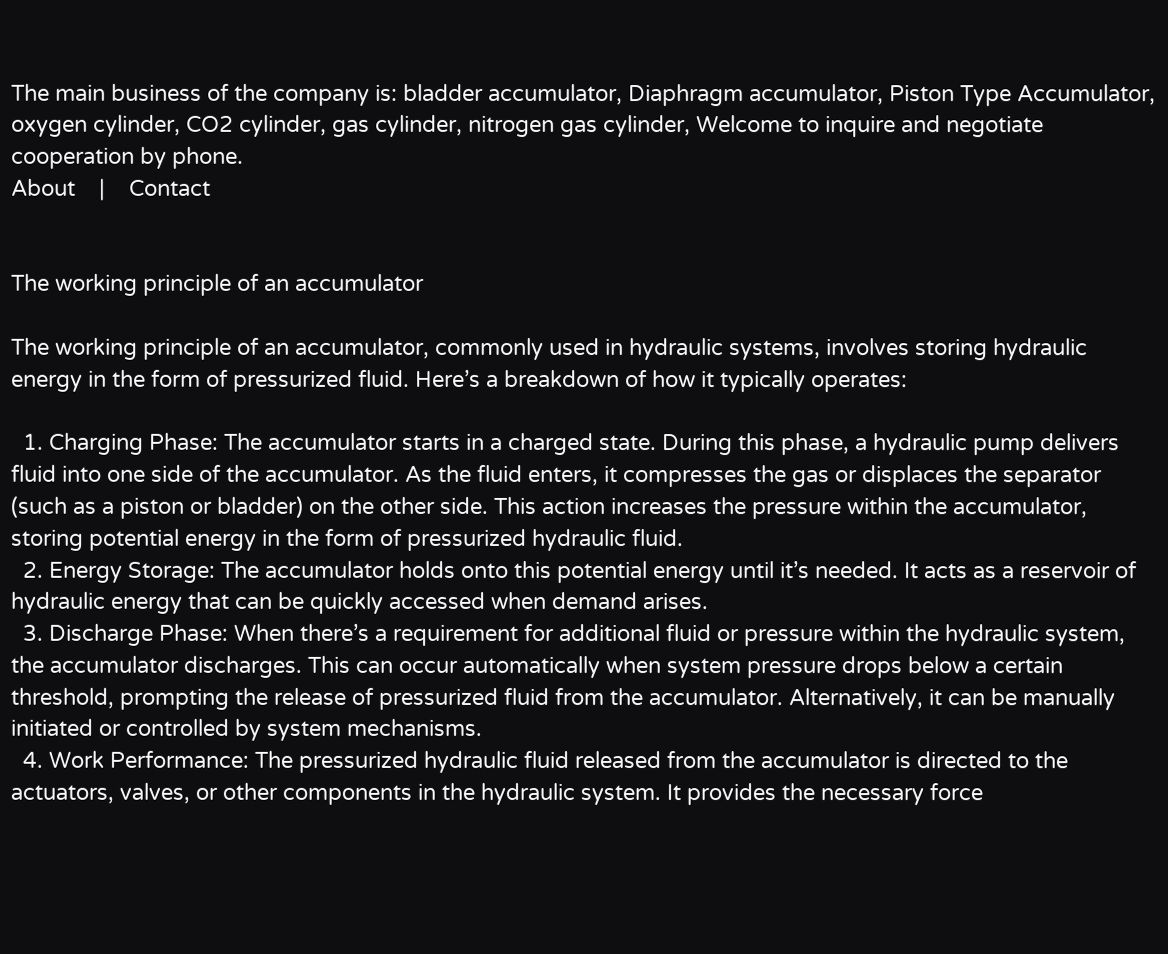The main business of the company is: bladder accumulator, Diaphragm accumulator, Piston Type Accumulator, oxygen cylinder, CO2 cylinder, gas cylinder, nitrogen gas cylinder, Welcome to inquire and negotiate cooperation by phone.
About    |    Contact


The working principle of an accumulator

The working principle of an accumulator, commonly used in hydraulic systems, involves storing hydraulic energy in the form of pressurized fluid. Here’s a breakdown of how it typically operates:

  1. Charging Phase: The accumulator starts in a charged state. During this phase, a hydraulic pump delivers fluid into one side of the accumulator. As the fluid enters, it compresses the gas or displaces the separator (such as a piston or bladder) on the other side. This action increases the pressure within the accumulator, storing potential energy in the form of pressurized hydraulic fluid.
  2. Energy Storage: The accumulator holds onto this potential energy until it’s needed. It acts as a reservoir of hydraulic energy that can be quickly accessed when demand arises.
  3. Discharge Phase: When there’s a requirement for additional fluid or pressure within the hydraulic system, the accumulator discharges. This can occur automatically when system pressure drops below a certain threshold, prompting the release of pressurized fluid from the accumulator. Alternatively, it can be manually initiated or controlled by system mechanisms.
  4. Work Performance: The pressurized hydraulic fluid released from the accumulator is directed to the actuators, valves, or other components in the hydraulic system. It provides the necessary force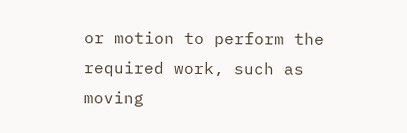or motion to perform the required work, such as moving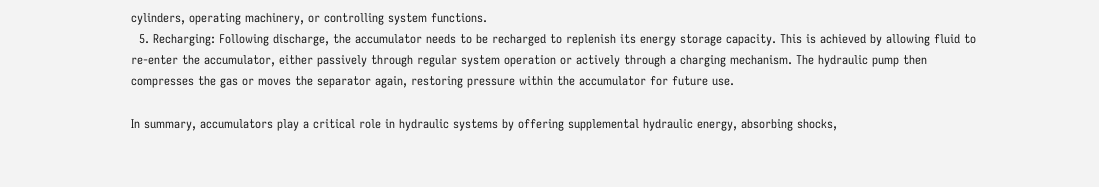cylinders, operating machinery, or controlling system functions.
  5. Recharging: Following discharge, the accumulator needs to be recharged to replenish its energy storage capacity. This is achieved by allowing fluid to re-enter the accumulator, either passively through regular system operation or actively through a charging mechanism. The hydraulic pump then compresses the gas or moves the separator again, restoring pressure within the accumulator for future use.

In summary, accumulators play a critical role in hydraulic systems by offering supplemental hydraulic energy, absorbing shocks,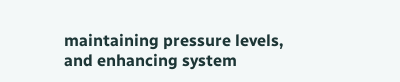maintaining pressure levels, and enhancing system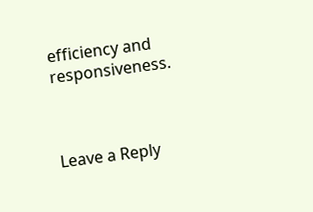efficiency and responsiveness.



Leave a Reply